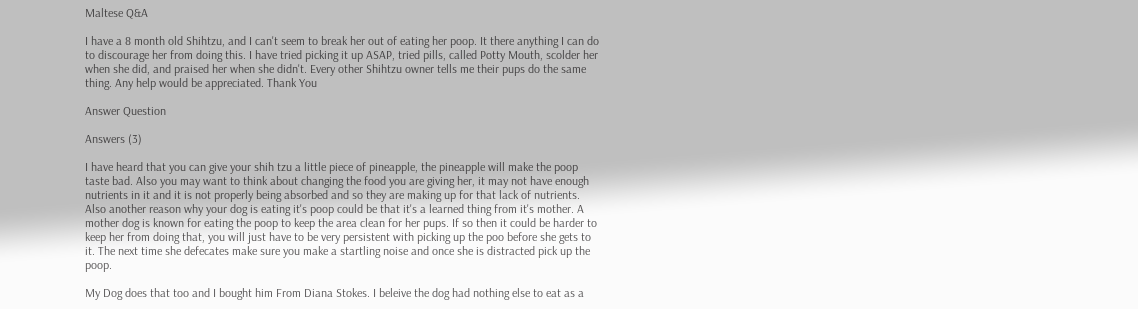Maltese Q&A

I have a 8 month old Shihtzu, and I can't seem to break her out of eating her poop. It there anything I can do to discourage her from doing this. I have tried picking it up ASAP, tried pills, called Potty Mouth, scolder her when she did, and praised her when she didn't. Every other Shihtzu owner tells me their pups do the same thing. Any help would be appreciated. Thank You

Answer Question

Answers (3)

I have heard that you can give your shih tzu a little piece of pineapple, the pineapple will make the poop taste bad. Also you may want to think about changing the food you are giving her, it may not have enough nutrients in it and it is not properly being absorbed and so they are making up for that lack of nutrients. Also another reason why your dog is eating it's poop could be that it's a learned thing from it's mother. A mother dog is known for eating the poop to keep the area clean for her pups. If so then it could be harder to keep her from doing that, you will just have to be very persistent with picking up the poo before she gets to it. The next time she defecates make sure you make a startling noise and once she is distracted pick up the poop.

My Dog does that too and I bought him From Diana Stokes. I beleive the dog had nothing else to eat as a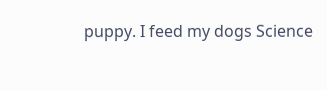puppy. I feed my dogs Science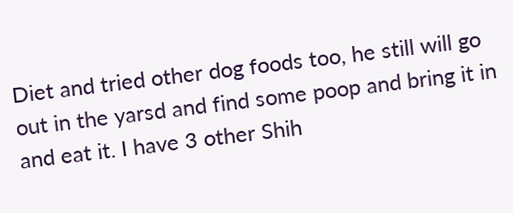Diet and tried other dog foods too, he still will go out in the yarsd and find some poop and bring it in and eat it. I have 3 other Shih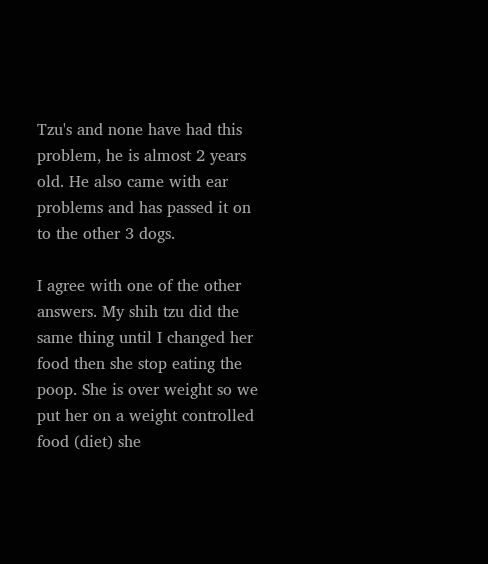Tzu's and none have had this problem, he is almost 2 years old. He also came with ear problems and has passed it on to the other 3 dogs.

I agree with one of the other answers. My shih tzu did the same thing until I changed her food then she stop eating the poop. She is over weight so we put her on a weight controlled food (diet) she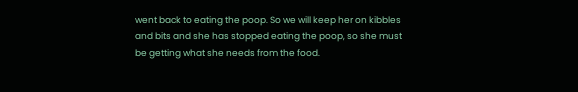went back to eating the poop. So we will keep her on kibbles and bits and she has stopped eating the poop, so she must be getting what she needs from the food.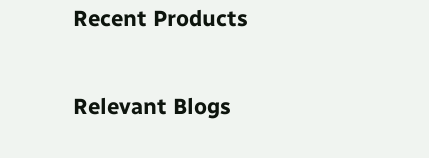Recent Products

Relevant Blogs